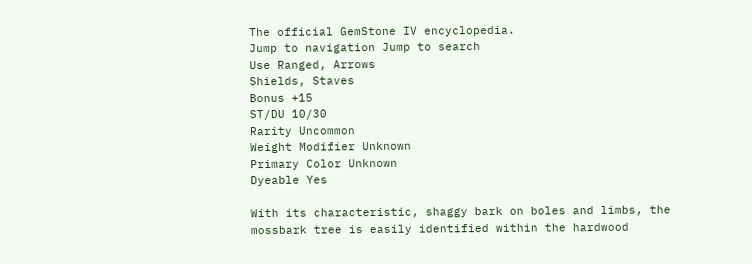The official GemStone IV encyclopedia.
Jump to navigation Jump to search
Use Ranged, Arrows
Shields, Staves
Bonus +15
ST/DU 10/30
Rarity Uncommon
Weight Modifier Unknown
Primary Color Unknown
Dyeable Yes

With its characteristic, shaggy bark on boles and limbs, the mossbark tree is easily identified within the hardwood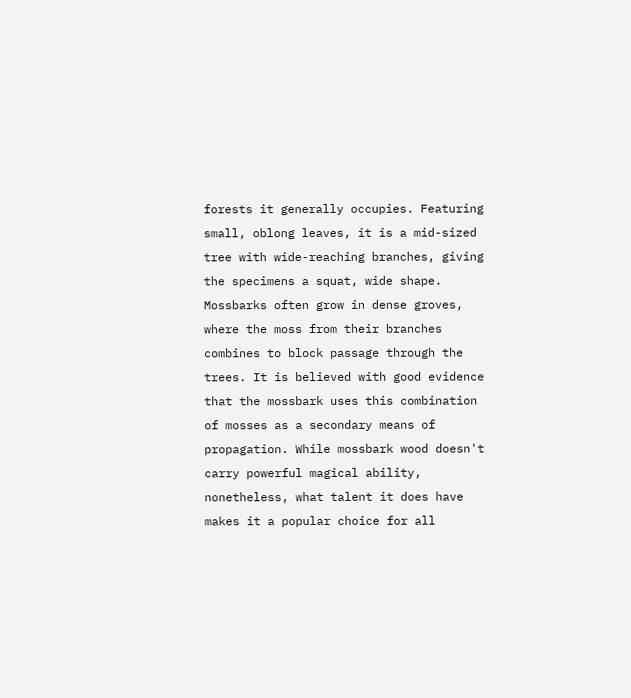forests it generally occupies. Featuring small, oblong leaves, it is a mid-sized tree with wide-reaching branches, giving the specimens a squat, wide shape. Mossbarks often grow in dense groves, where the moss from their branches combines to block passage through the trees. It is believed with good evidence that the mossbark uses this combination of mosses as a secondary means of propagation. While mossbark wood doesn't carry powerful magical ability, nonetheless, what talent it does have makes it a popular choice for all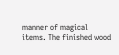manner of magical items. The finished wood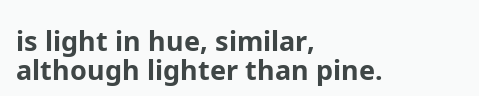is light in hue, similar, although lighter than pine.